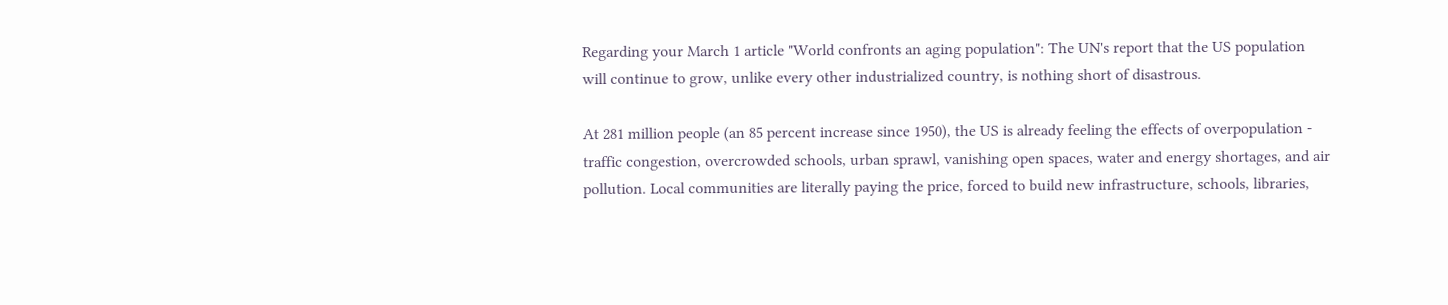Regarding your March 1 article "World confronts an aging population": The UN's report that the US population will continue to grow, unlike every other industrialized country, is nothing short of disastrous.

At 281 million people (an 85 percent increase since 1950), the US is already feeling the effects of overpopulation - traffic congestion, overcrowded schools, urban sprawl, vanishing open spaces, water and energy shortages, and air pollution. Local communities are literally paying the price, forced to build new infrastructure, schools, libraries,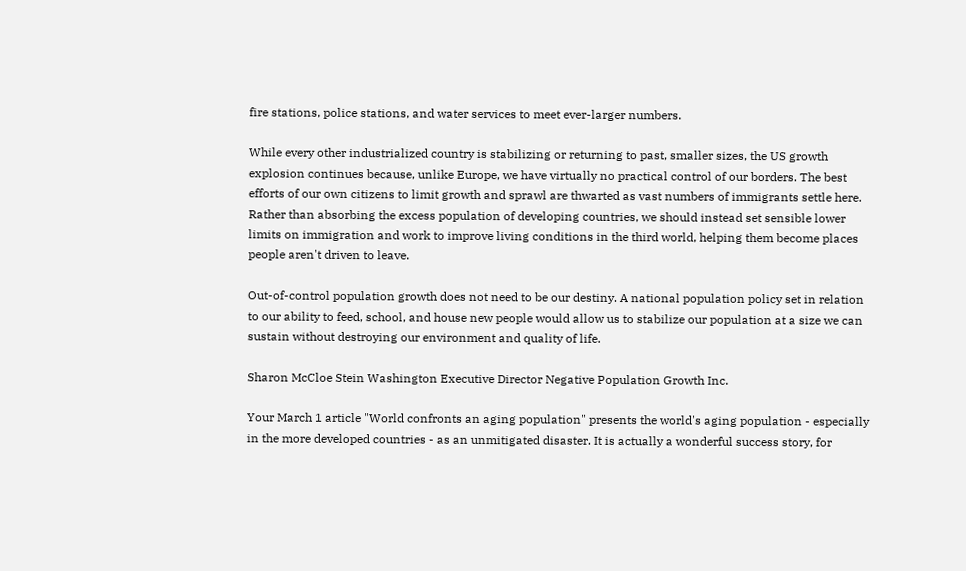fire stations, police stations, and water services to meet ever-larger numbers.

While every other industrialized country is stabilizing or returning to past, smaller sizes, the US growth explosion continues because, unlike Europe, we have virtually no practical control of our borders. The best efforts of our own citizens to limit growth and sprawl are thwarted as vast numbers of immigrants settle here. Rather than absorbing the excess population of developing countries, we should instead set sensible lower limits on immigration and work to improve living conditions in the third world, helping them become places people aren't driven to leave.

Out-of-control population growth does not need to be our destiny. A national population policy set in relation to our ability to feed, school, and house new people would allow us to stabilize our population at a size we can sustain without destroying our environment and quality of life.

Sharon McCloe Stein Washington Executive Director Negative Population Growth Inc.

Your March 1 article "World confronts an aging population" presents the world's aging population - especially in the more developed countries - as an unmitigated disaster. It is actually a wonderful success story, for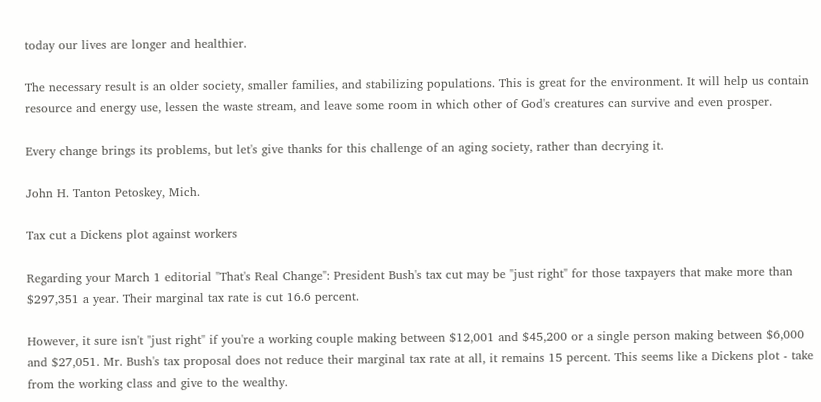today our lives are longer and healthier.

The necessary result is an older society, smaller families, and stabilizing populations. This is great for the environment. It will help us contain resource and energy use, lessen the waste stream, and leave some room in which other of God's creatures can survive and even prosper.

Every change brings its problems, but let's give thanks for this challenge of an aging society, rather than decrying it.

John H. Tanton Petoskey, Mich.

Tax cut a Dickens plot against workers

Regarding your March 1 editorial "That's Real Change": President Bush's tax cut may be "just right" for those taxpayers that make more than $297,351 a year. Their marginal tax rate is cut 16.6 percent.

However, it sure isn't "just right" if you're a working couple making between $12,001 and $45,200 or a single person making between $6,000 and $27,051. Mr. Bush's tax proposal does not reduce their marginal tax rate at all, it remains 15 percent. This seems like a Dickens plot - take from the working class and give to the wealthy.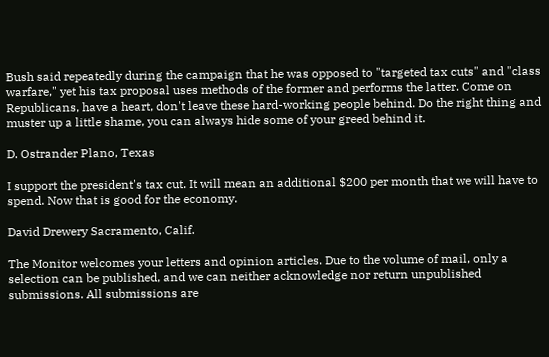Bush said repeatedly during the campaign that he was opposed to "targeted tax cuts" and "class warfare," yet his tax proposal uses methods of the former and performs the latter. Come on Republicans, have a heart, don't leave these hard-working people behind. Do the right thing and muster up a little shame, you can always hide some of your greed behind it.

D. Ostrander Plano, Texas

I support the president's tax cut. It will mean an additional $200 per month that we will have to spend. Now that is good for the economy.

David Drewery Sacramento, Calif.

The Monitor welcomes your letters and opinion articles. Due to the volume of mail, only a selection can be published, and we can neither acknowledge nor return unpublished submissions. All submissions are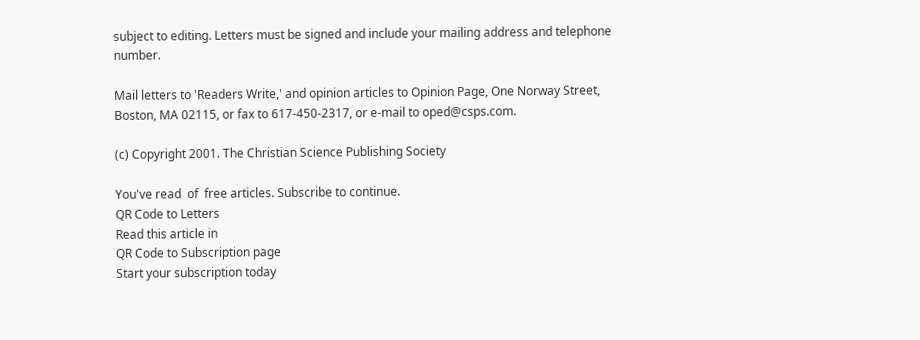subject to editing. Letters must be signed and include your mailing address and telephone number.

Mail letters to 'Readers Write,' and opinion articles to Opinion Page, One Norway Street, Boston, MA 02115, or fax to 617-450-2317, or e-mail to oped@csps.com.

(c) Copyright 2001. The Christian Science Publishing Society

You've read  of  free articles. Subscribe to continue.
QR Code to Letters
Read this article in
QR Code to Subscription page
Start your subscription today